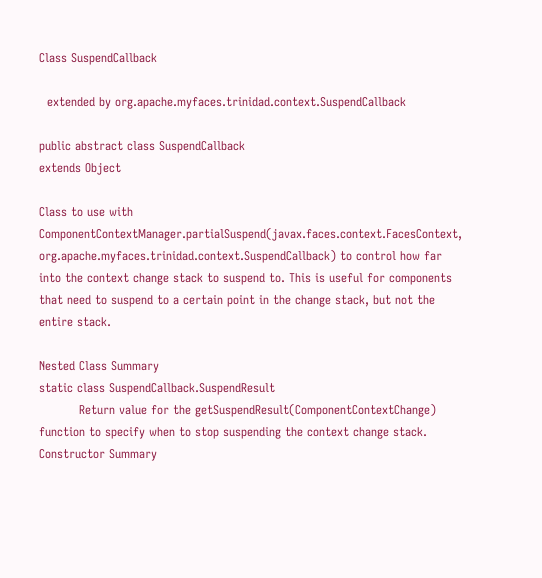Class SuspendCallback

  extended by org.apache.myfaces.trinidad.context.SuspendCallback

public abstract class SuspendCallback
extends Object

Class to use with ComponentContextManager.partialSuspend(javax.faces.context.FacesContext, org.apache.myfaces.trinidad.context.SuspendCallback) to control how far into the context change stack to suspend to. This is useful for components that need to suspend to a certain point in the change stack, but not the entire stack.

Nested Class Summary
static class SuspendCallback.SuspendResult
          Return value for the getSuspendResult(ComponentContextChange) function to specify when to stop suspending the context change stack.
Constructor Summary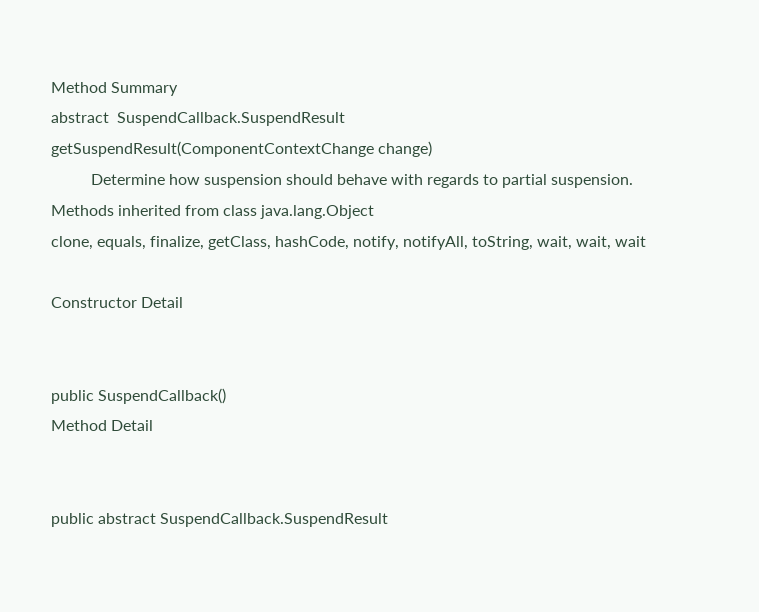Method Summary
abstract  SuspendCallback.SuspendResult getSuspendResult(ComponentContextChange change)
          Determine how suspension should behave with regards to partial suspension.
Methods inherited from class java.lang.Object
clone, equals, finalize, getClass, hashCode, notify, notifyAll, toString, wait, wait, wait

Constructor Detail


public SuspendCallback()
Method Detail


public abstract SuspendCallback.SuspendResult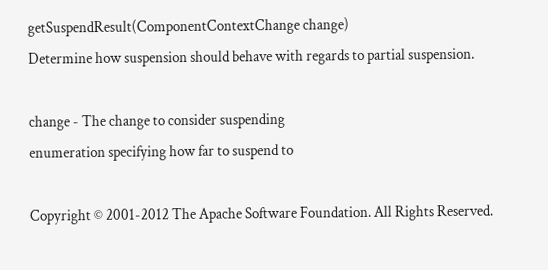getSuspendResult(ComponentContextChange change)
Determine how suspension should behave with regards to partial suspension.

change - The change to consider suspending
enumeration specifying how far to suspend to

Copyright © 2001-2012 The Apache Software Foundation. All Rights Reserved.